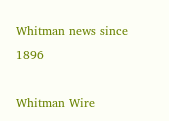Whitman news since 1896

Whitman Wire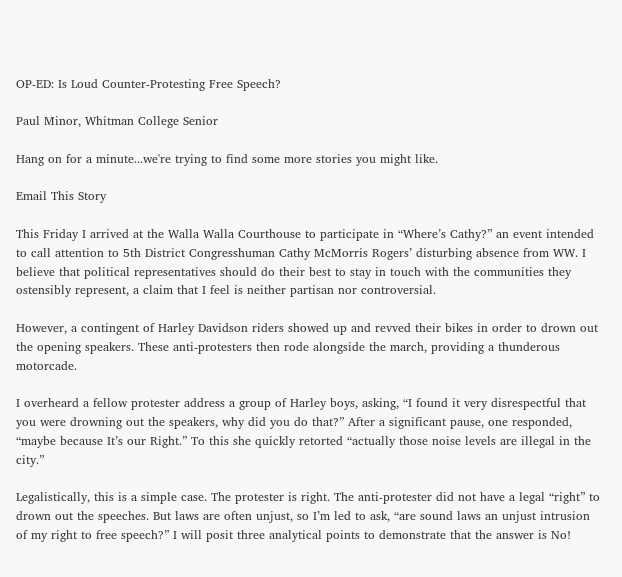OP-ED: Is Loud Counter-Protesting Free Speech?

Paul Minor, Whitman College Senior

Hang on for a minute...we're trying to find some more stories you might like.

Email This Story

This Friday I arrived at the Walla Walla Courthouse to participate in “Where’s Cathy?” an event intended to call attention to 5th District Congresshuman Cathy McMorris Rogers’ disturbing absence from WW. I believe that political representatives should do their best to stay in touch with the communities they ostensibly represent, a claim that I feel is neither partisan nor controversial.

However, a contingent of Harley Davidson riders showed up and revved their bikes in order to drown out the opening speakers. These anti-protesters then rode alongside the march, providing a thunderous motorcade.

I overheard a fellow protester address a group of Harley boys, asking, “I found it very disrespectful that you were drowning out the speakers, why did you do that?” After a significant pause, one responded, “maybe because It’s our Right.” To this she quickly retorted “actually those noise levels are illegal in the city.”

Legalistically, this is a simple case. The protester is right. The anti-protester did not have a legal “right” to drown out the speeches. But laws are often unjust, so I’m led to ask, “are sound laws an unjust intrusion of my right to free speech?” I will posit three analytical points to demonstrate that the answer is No!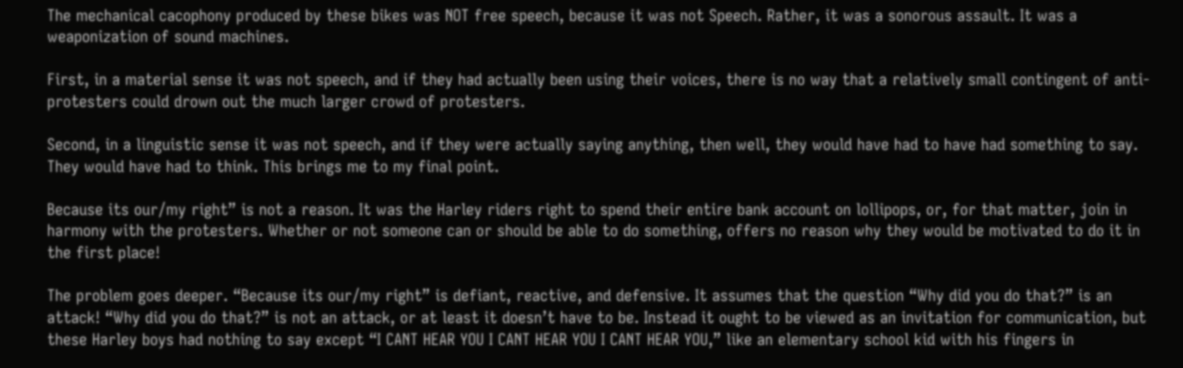The mechanical cacophony produced by these bikes was NOT free speech, because it was not Speech. Rather, it was a sonorous assault. It was a weaponization of sound machines.

First, in a material sense it was not speech, and if they had actually been using their voices, there is no way that a relatively small contingent of anti-protesters could drown out the much larger crowd of protesters.

Second, in a linguistic sense it was not speech, and if they were actually saying anything, then well, they would have had to have had something to say. They would have had to think. This brings me to my final point.

Because its our/my right” is not a reason. It was the Harley riders right to spend their entire bank account on lollipops, or, for that matter, join in harmony with the protesters. Whether or not someone can or should be able to do something, offers no reason why they would be motivated to do it in the first place!

The problem goes deeper. “Because its our/my right” is defiant, reactive, and defensive. It assumes that the question “Why did you do that?” is an attack! “Why did you do that?” is not an attack, or at least it doesn’t have to be. Instead it ought to be viewed as an invitation for communication, but these Harley boys had nothing to say except “I CANT HEAR YOU I CANT HEAR YOU I CANT HEAR YOU,” like an elementary school kid with his fingers in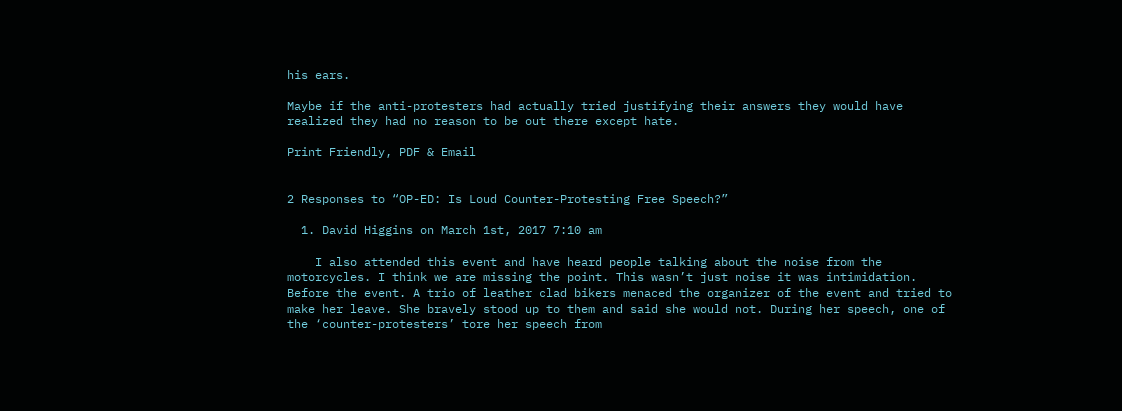his ears.

Maybe if the anti-protesters had actually tried justifying their answers they would have realized they had no reason to be out there except hate.

Print Friendly, PDF & Email


2 Responses to “OP-ED: Is Loud Counter-Protesting Free Speech?”

  1. David Higgins on March 1st, 2017 7:10 am

    I also attended this event and have heard people talking about the noise from the motorcycles. I think we are missing the point. This wasn’t just noise it was intimidation. Before the event. A trio of leather clad bikers menaced the organizer of the event and tried to make her leave. She bravely stood up to them and said she would not. During her speech, one of the ‘counter-protesters’ tore her speech from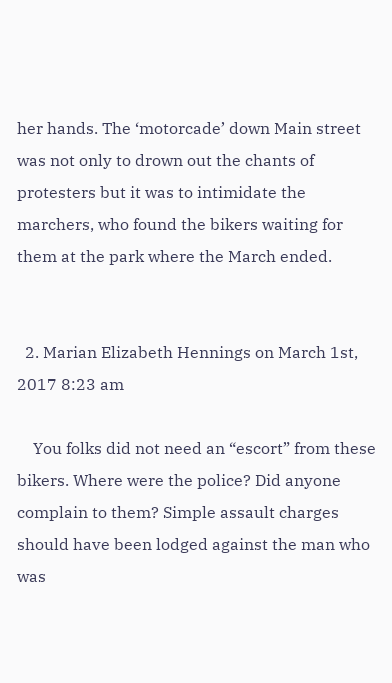her hands. The ‘motorcade’ down Main street was not only to drown out the chants of protesters but it was to intimidate the marchers, who found the bikers waiting for them at the park where the March ended.


  2. Marian Elizabeth Hennings on March 1st, 2017 8:23 am

    You folks did not need an “escort” from these bikers. Where were the police? Did anyone complain to them? Simple assault charges should have been lodged against the man who was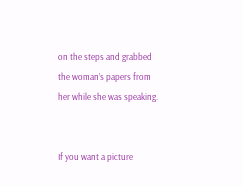on the steps and grabbed the woman’s papers from her while she was speaking.


If you want a picture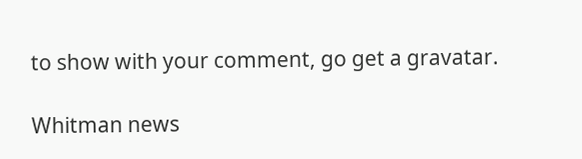to show with your comment, go get a gravatar.

Whitman news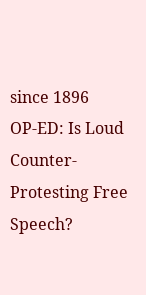since 1896
OP-ED: Is Loud Counter-Protesting Free Speech?